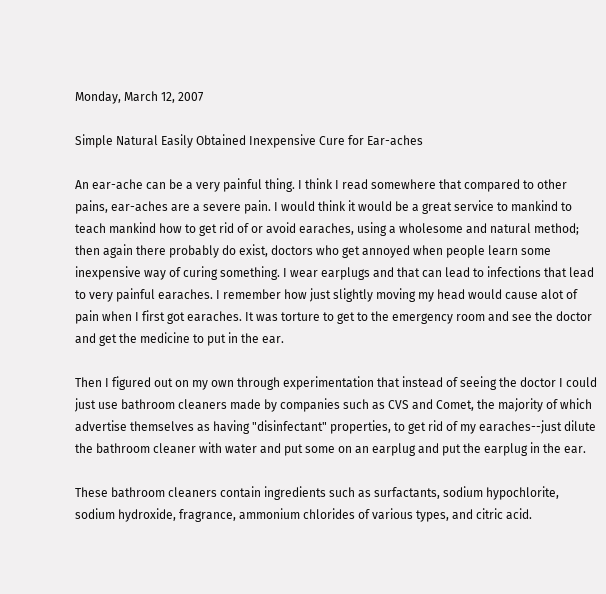Monday, March 12, 2007

Simple Natural Easily Obtained Inexpensive Cure for Ear-aches

An ear-ache can be a very painful thing. I think I read somewhere that compared to other pains, ear-aches are a severe pain. I would think it would be a great service to mankind to teach mankind how to get rid of or avoid earaches, using a wholesome and natural method; then again there probably do exist, doctors who get annoyed when people learn some inexpensive way of curing something. I wear earplugs and that can lead to infections that lead to very painful earaches. I remember how just slightly moving my head would cause alot of pain when I first got earaches. It was torture to get to the emergency room and see the doctor and get the medicine to put in the ear.

Then I figured out on my own through experimentation that instead of seeing the doctor I could just use bathroom cleaners made by companies such as CVS and Comet, the majority of which advertise themselves as having "disinfectant" properties, to get rid of my earaches--just dilute the bathroom cleaner with water and put some on an earplug and put the earplug in the ear.

These bathroom cleaners contain ingredients such as surfactants, sodium hypochlorite, sodium hydroxide, fragrance, ammonium chlorides of various types, and citric acid.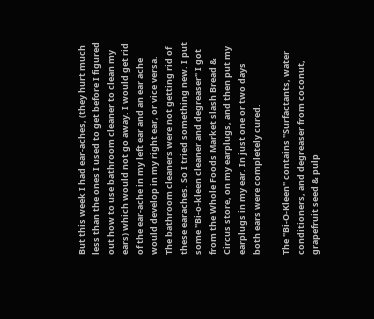But this week I had ear-aches, (they hurt much less than the ones I used to get before I figured out how to use bathroom cleaner to clean my ears) which would not go away. I would get rid of the ear-ache in my left ear and an ear ache would develop in my right ear, or vice versa. The bathroom cleaners were not getting rid of these earaches. So I tried something new. I put some "Bi-o-kleen cleaner and degreaser" I got from the Whole Foods Market slash Bread & Circus store, on my earplugs, and then put my earplugs in my ear. In just one or two days both ears were completely cured.

The "Bi-O-Kleen" contains "Surfactants, water conditioners, and degreaser from coconut, grapefruit seed & pulp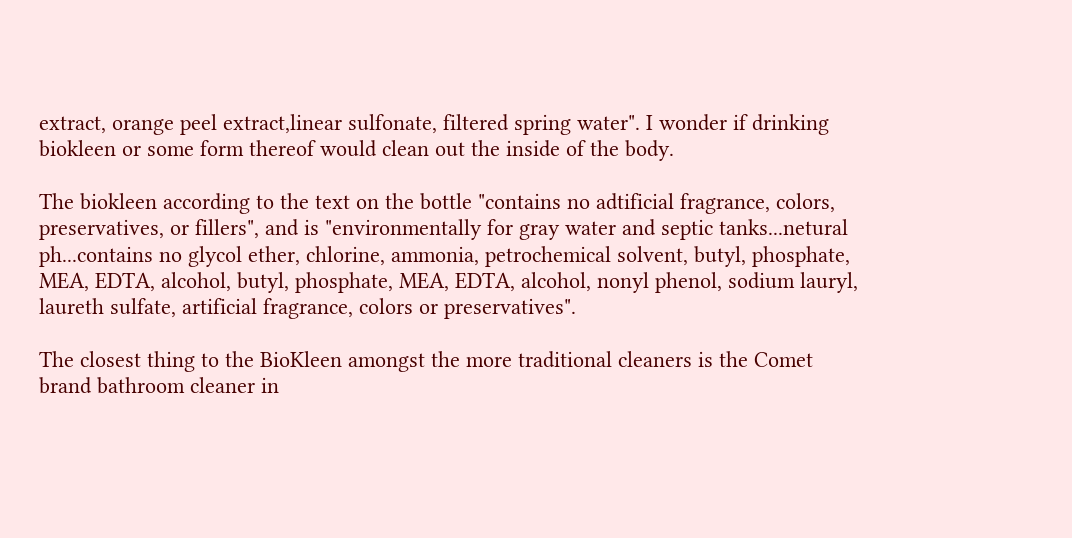extract, orange peel extract,linear sulfonate, filtered spring water". I wonder if drinking biokleen or some form thereof would clean out the inside of the body.

The biokleen according to the text on the bottle "contains no adtificial fragrance, colors, preservatives, or fillers", and is "environmentally for gray water and septic tanks...netural ph...contains no glycol ether, chlorine, ammonia, petrochemical solvent, butyl, phosphate, MEA, EDTA, alcohol, butyl, phosphate, MEA, EDTA, alcohol, nonyl phenol, sodium lauryl, laureth sulfate, artificial fragrance, colors or preservatives".

The closest thing to the BioKleen amongst the more traditional cleaners is the Comet brand bathroom cleaner in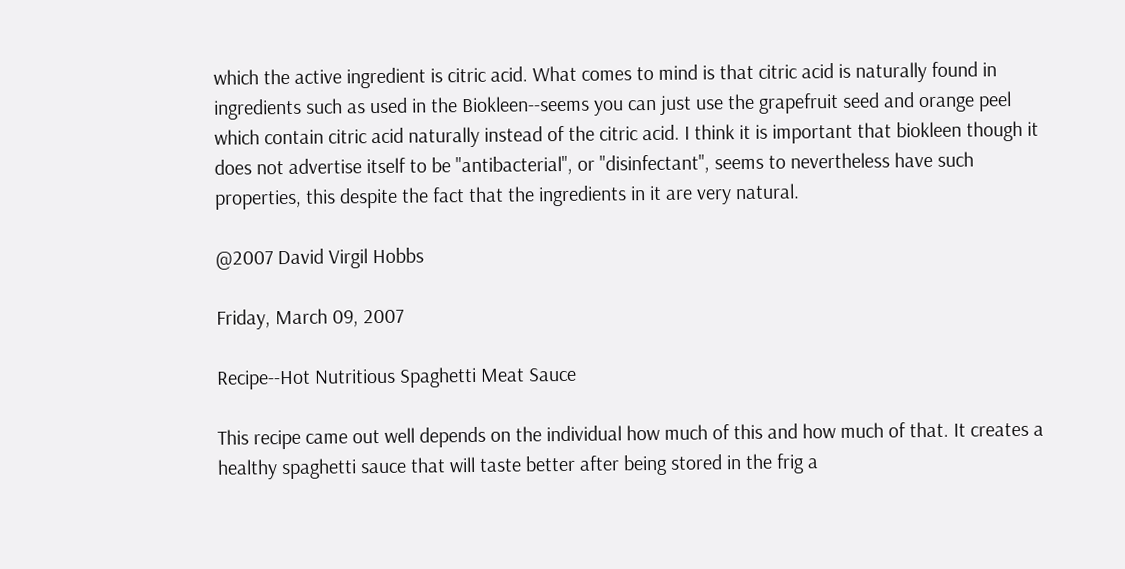which the active ingredient is citric acid. What comes to mind is that citric acid is naturally found in ingredients such as used in the Biokleen--seems you can just use the grapefruit seed and orange peel which contain citric acid naturally instead of the citric acid. I think it is important that biokleen though it does not advertise itself to be "antibacterial", or "disinfectant", seems to nevertheless have such properties, this despite the fact that the ingredients in it are very natural.

@2007 David Virgil Hobbs

Friday, March 09, 2007

Recipe--Hot Nutritious Spaghetti Meat Sauce

This recipe came out well depends on the individual how much of this and how much of that. It creates a healthy spaghetti sauce that will taste better after being stored in the frig a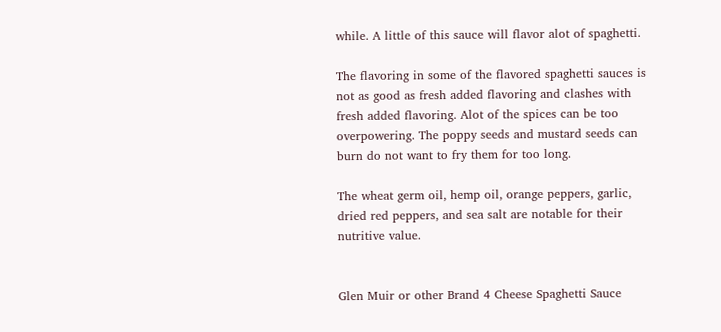while. A little of this sauce will flavor alot of spaghetti.

The flavoring in some of the flavored spaghetti sauces is not as good as fresh added flavoring and clashes with fresh added flavoring. Alot of the spices can be too overpowering. The poppy seeds and mustard seeds can burn do not want to fry them for too long.

The wheat germ oil, hemp oil, orange peppers, garlic, dried red peppers, and sea salt are notable for their nutritive value.


Glen Muir or other Brand 4 Cheese Spaghetti Sauce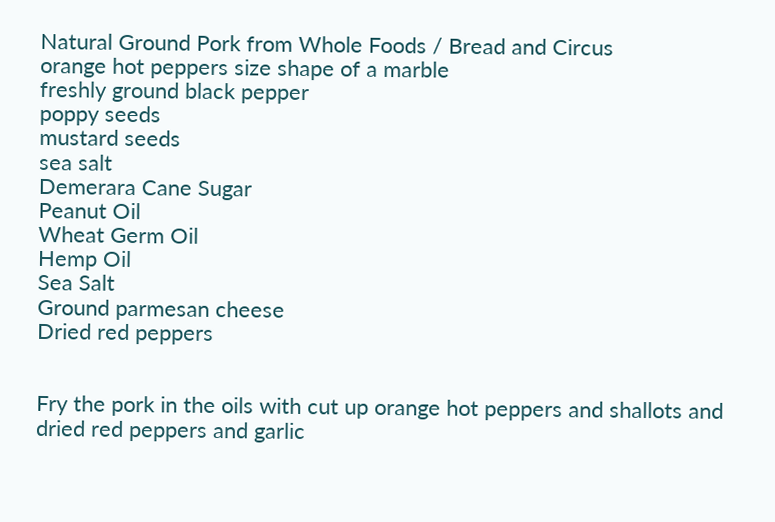Natural Ground Pork from Whole Foods / Bread and Circus
orange hot peppers size shape of a marble
freshly ground black pepper
poppy seeds
mustard seeds
sea salt
Demerara Cane Sugar
Peanut Oil
Wheat Germ Oil
Hemp Oil
Sea Salt
Ground parmesan cheese
Dried red peppers


Fry the pork in the oils with cut up orange hot peppers and shallots and dried red peppers and garlic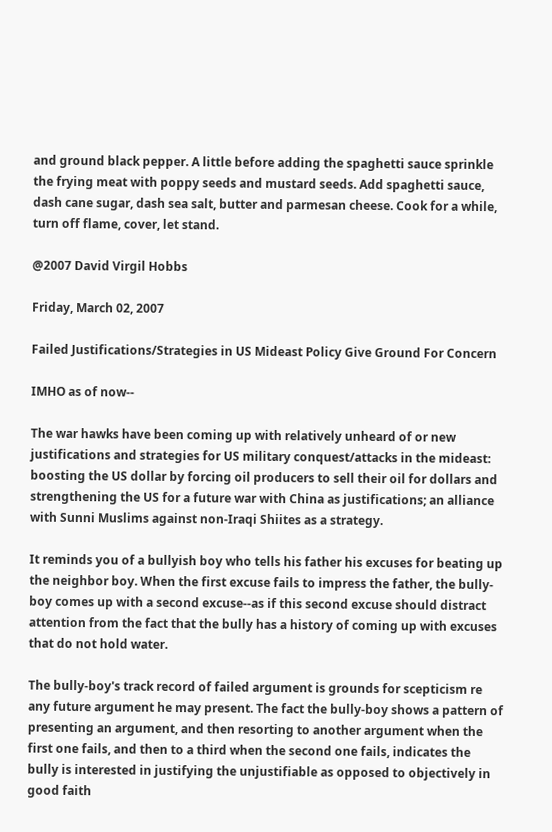and ground black pepper. A little before adding the spaghetti sauce sprinkle the frying meat with poppy seeds and mustard seeds. Add spaghetti sauce, dash cane sugar, dash sea salt, butter and parmesan cheese. Cook for a while, turn off flame, cover, let stand.

@2007 David Virgil Hobbs

Friday, March 02, 2007

Failed Justifications/Strategies in US Mideast Policy Give Ground For Concern

IMHO as of now--

The war hawks have been coming up with relatively unheard of or new justifications and strategies for US military conquest/attacks in the mideast: boosting the US dollar by forcing oil producers to sell their oil for dollars and strengthening the US for a future war with China as justifications; an alliance with Sunni Muslims against non-Iraqi Shiites as a strategy.

It reminds you of a bullyish boy who tells his father his excuses for beating up the neighbor boy. When the first excuse fails to impress the father, the bully-boy comes up with a second excuse--as if this second excuse should distract attention from the fact that the bully has a history of coming up with excuses that do not hold water.

The bully-boy's track record of failed argument is grounds for scepticism re any future argument he may present. The fact the bully-boy shows a pattern of presenting an argument, and then resorting to another argument when the first one fails, and then to a third when the second one fails, indicates the bully is interested in justifying the unjustifiable as opposed to objectively in good faith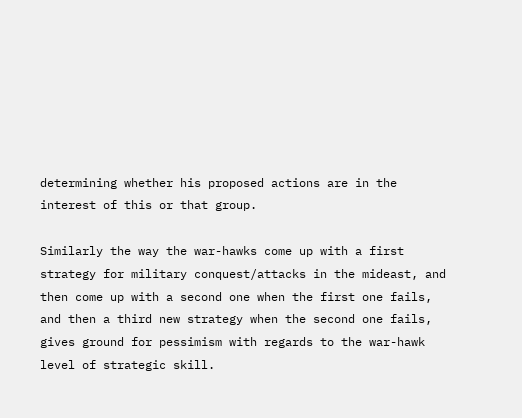determining whether his proposed actions are in the interest of this or that group.

Similarly the way the war-hawks come up with a first strategy for military conquest/attacks in the mideast, and then come up with a second one when the first one fails, and then a third new strategy when the second one fails, gives ground for pessimism with regards to the war-hawk level of strategic skill.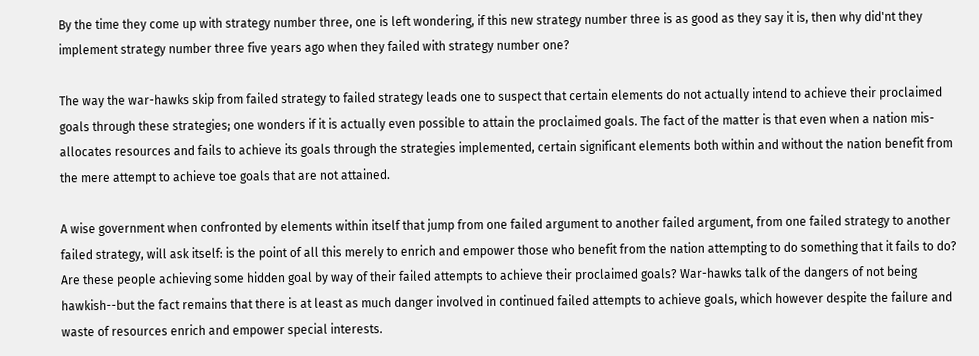By the time they come up with strategy number three, one is left wondering, if this new strategy number three is as good as they say it is, then why did'nt they implement strategy number three five years ago when they failed with strategy number one?

The way the war-hawks skip from failed strategy to failed strategy leads one to suspect that certain elements do not actually intend to achieve their proclaimed goals through these strategies; one wonders if it is actually even possible to attain the proclaimed goals. The fact of the matter is that even when a nation mis-allocates resources and fails to achieve its goals through the strategies implemented, certain significant elements both within and without the nation benefit from the mere attempt to achieve toe goals that are not attained.

A wise government when confronted by elements within itself that jump from one failed argument to another failed argument, from one failed strategy to another failed strategy, will ask itself: is the point of all this merely to enrich and empower those who benefit from the nation attempting to do something that it fails to do? Are these people achieving some hidden goal by way of their failed attempts to achieve their proclaimed goals? War-hawks talk of the dangers of not being hawkish--but the fact remains that there is at least as much danger involved in continued failed attempts to achieve goals, which however despite the failure and waste of resources enrich and empower special interests.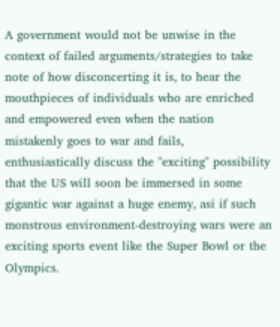A government would not be unwise in the context of failed arguments/strategies to take note of how disconcerting it is, to hear the mouthpieces of individuals who are enriched and empowered even when the nation mistakenly goes to war and fails, enthusiastically discuss the "exciting" possibility that the US will soon be immersed in some gigantic war against a huge enemy, asi if such monstrous environment-destroying wars were an exciting sports event like the Super Bowl or the Olympics.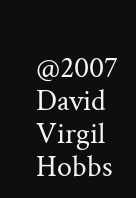@2007 David Virgil Hobbs